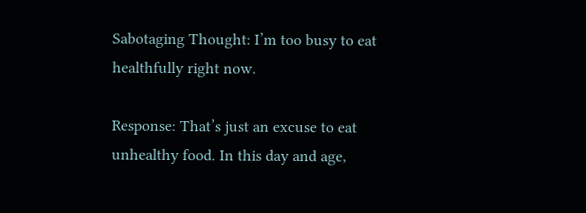Sabotaging Thought: I’m too busy to eat healthfully right now.

Response: That’s just an excuse to eat unhealthy food. In this day and age,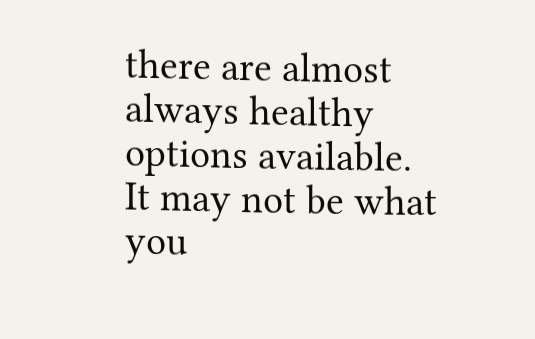there are almost always healthy options available. It may not be what you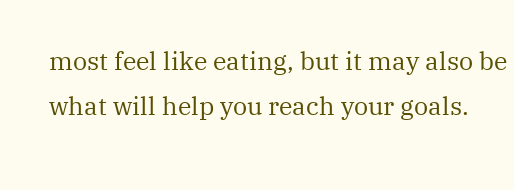most feel like eating, but it may also be what will help you reach your goals.